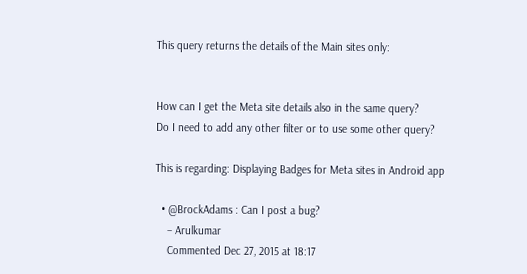This query returns the details of the Main sites only:


How can I get the Meta site details also in the same query?
Do I need to add any other filter or to use some other query?

This is regarding: Displaying Badges for Meta sites in Android app

  • @BrockAdams : Can I post a bug?
    – Arulkumar
    Commented Dec 27, 2015 at 18:17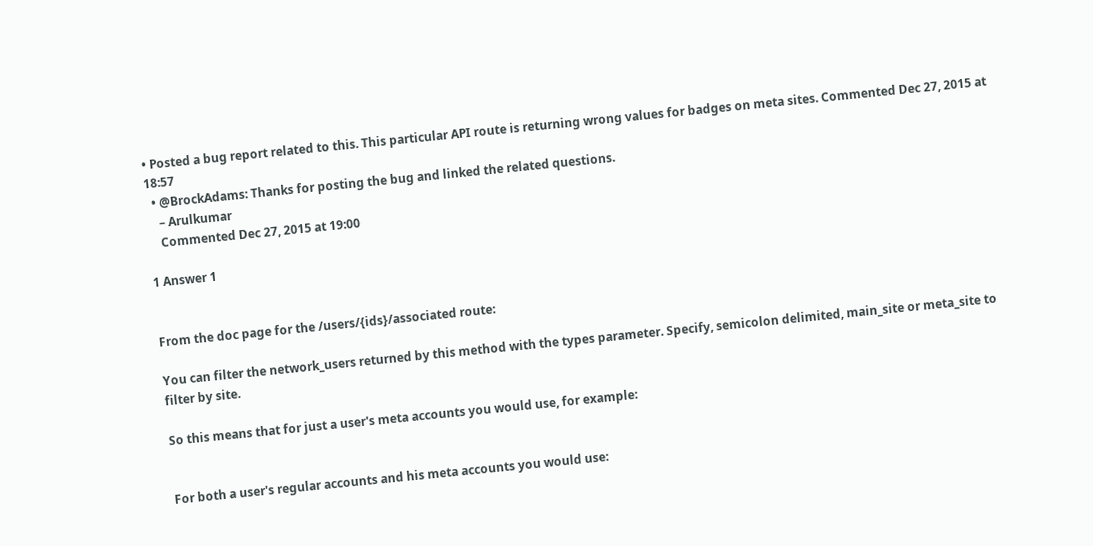• Posted a bug report related to this. This particular API route is returning wrong values for badges on meta sites. Commented Dec 27, 2015 at 18:57
  • @BrockAdams: Thanks for posting the bug and linked the related questions.
    – Arulkumar
    Commented Dec 27, 2015 at 19:00

1 Answer 1


From the doc page for the /users/{ids}/associated route:

You can filter the network_users returned by this method with the types parameter. Specify, semicolon delimited, main_site or meta_site to filter by site.

So this means that for just a user's meta accounts you would use, for example:


For both a user's regular accounts and his meta accounts you would use: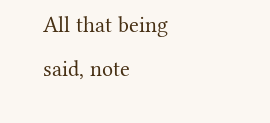All that being said, note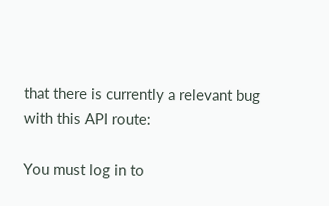that there is currently a relevant bug with this API route:

You must log in to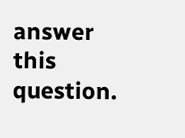answer this question.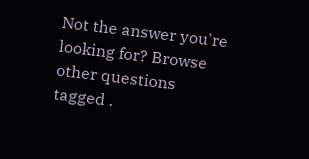Not the answer you're looking for? Browse other questions tagged .